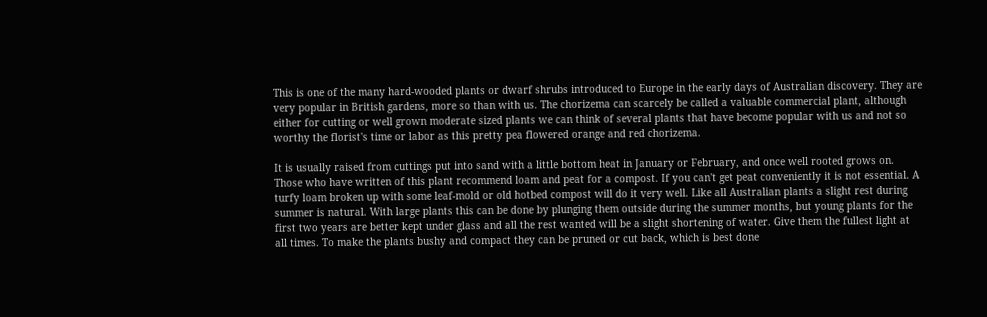This is one of the many hard-wooded plants or dwarf shrubs introduced to Europe in the early days of Australian discovery. They are very popular in British gardens, more so than with us. The chorizema can scarcely be called a valuable commercial plant, although either for cutting or well grown moderate sized plants we can think of several plants that have become popular with us and not so worthy the florist's time or labor as this pretty pea flowered orange and red chorizema.

It is usually raised from cuttings put into sand with a little bottom heat in January or February, and once well rooted grows on. Those who have written of this plant recommend loam and peat for a compost. If you can't get peat conveniently it is not essential. A turfy loam broken up with some leaf-mold or old hotbed compost will do it very well. Like all Australian plants a slight rest during summer is natural. With large plants this can be done by plunging them outside during the summer months, but young plants for the first two years are better kept under glass and all the rest wanted will be a slight shortening of water. Give them the fullest light at all times. To make the plants bushy and compact they can be pruned or cut back, which is best done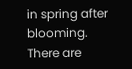in spring after blooming. There are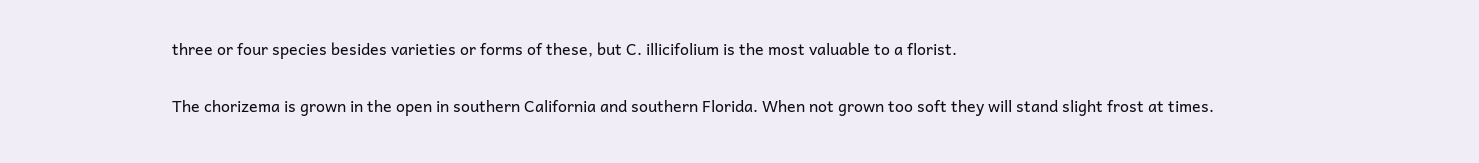three or four species besides varieties or forms of these, but C. illicifolium is the most valuable to a florist.

The chorizema is grown in the open in southern California and southern Florida. When not grown too soft they will stand slight frost at times.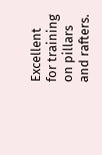Excellent for training on pillars and rafters.